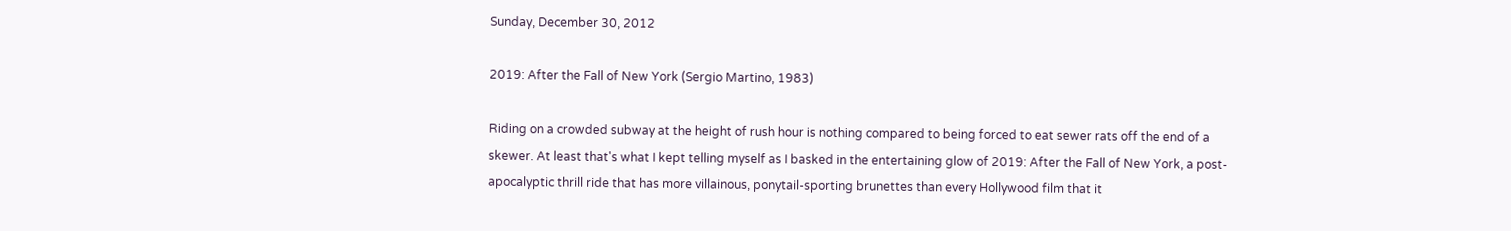Sunday, December 30, 2012

2019: After the Fall of New York (Sergio Martino, 1983)

Riding on a crowded subway at the height of rush hour is nothing compared to being forced to eat sewer rats off the end of a skewer. At least that's what I kept telling myself as I basked in the entertaining glow of 2019: After the Fall of New York, a post-apocalyptic thrill ride that has more villainous, ponytail-sporting brunettes than every Hollywood film that it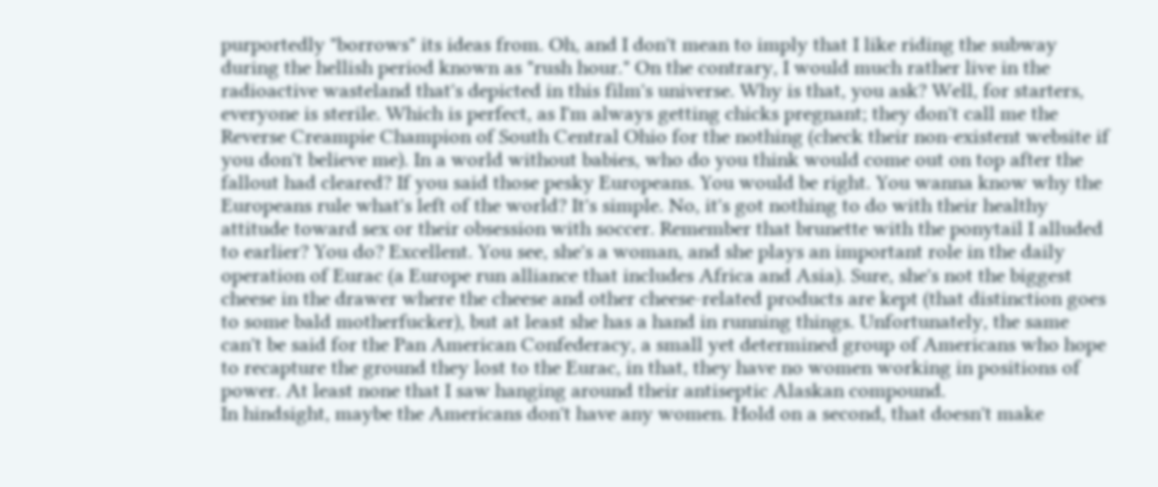purportedly "borrows" its ideas from. Oh, and I don't mean to imply that I like riding the subway during the hellish period known as "rush hour." On the contrary, I would much rather live in the radioactive wasteland that's depicted in this film's universe. Why is that, you ask? Well, for starters, everyone is sterile. Which is perfect, as I'm always getting chicks pregnant; they don't call me the Reverse Creampie Champion of South Central Ohio for the nothing (check their non-existent website if you don't believe me). In a world without babies, who do you think would come out on top after the fallout had cleared? If you said those pesky Europeans. You would be right. You wanna know why the Europeans rule what's left of the world? It's simple. No, it's got nothing to do with their healthy attitude toward sex or their obsession with soccer. Remember that brunette with the ponytail I alluded to earlier? You do? Excellent. You see, she's a woman, and she plays an important role in the daily operation of Eurac (a Europe run alliance that includes Africa and Asia). Sure, she's not the biggest cheese in the drawer where the cheese and other cheese-related products are kept (that distinction goes to some bald motherfucker), but at least she has a hand in running things. Unfortunately, the same can't be said for the Pan American Confederacy, a small yet determined group of Americans who hope to recapture the ground they lost to the Eurac, in that, they have no women working in positions of power. At least none that I saw hanging around their antiseptic Alaskan compound.
In hindsight, maybe the Americans don't have any women. Hold on a second, that doesn't make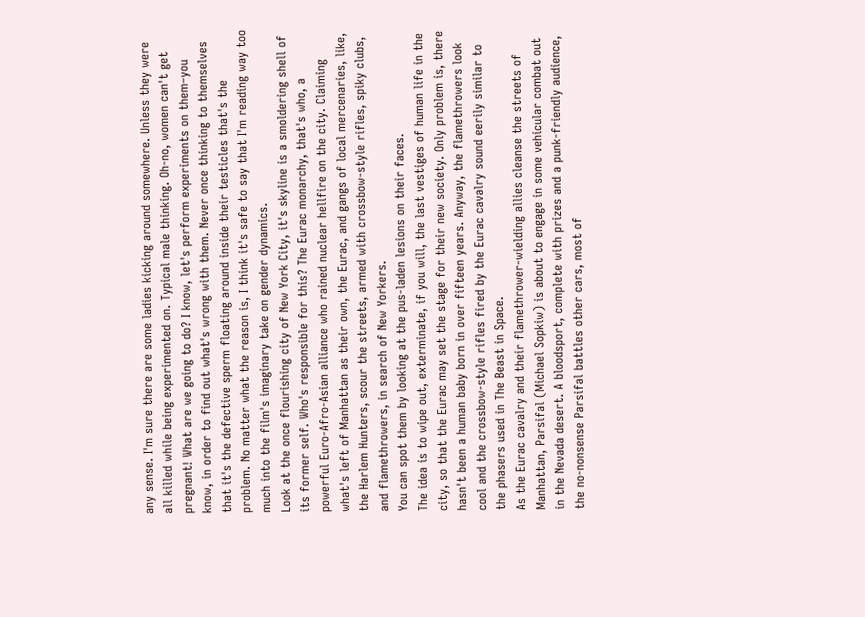any sense. I'm sure there are some ladies kicking around somewhere. Unless they were all killed while being experimented on. Typical male thinking. Oh-no, women can't get pregnant! What are we going to do? I know, let's perform experiments on them–you know, in order to find out what's wrong with them. Never once thinking to themselves that it's the defective sperm floating around inside their testicles that's the problem. No matter what the reason is, I think it's safe to say that I'm reading way too much into the film's imaginary take on gender dynamics.
Look at the once flourishing city of New York City, it's skyline is a smoldering shell of its former self. Who's responsible for this? The Eurac monarchy, that's who, a powerful Euro-Afro-Asian alliance who rained nuclear hellfire on the city. Claiming what's left of Manhattan as their own, the Eurac, and gangs of local mercenaries, like, the Harlem Hunters, scour the streets, armed with crossbow-style rifles, spiky clubs, and flamethrowers, in search of New Yorkers.
You can spot them by looking at the pus-laden lesions on their faces.
The idea is to wipe out, exterminate, if you will, the last vestiges of human life in the city, so that the Eurac may set the stage for their new society. Only problem is, there hasn't been a human baby born in over fifteen years. Anyway, the flamethrowers look cool and the crossbow-style rifles fired by the Eurac cavalry sound eerily similar to the phasers used in The Beast in Space.
As the Eurac cavalry and their flamethrower-wielding allies cleanse the streets of Manhattan, Parsifal (Michael Sopkiw) is about to engage in some vehicular combat out in the Nevada desert. A bloodsport, complete with prizes and a punk-friendly audience, the no-nonsense Parsifal battles other cars, most of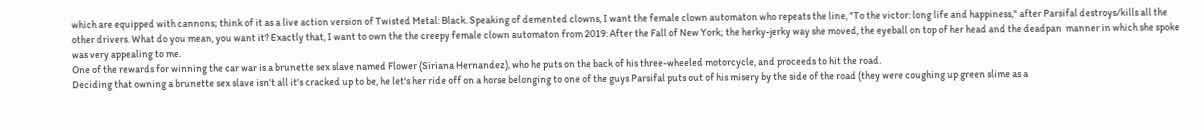which are equipped with cannons; think of it as a live action version of Twisted Metal: Black. Speaking of demented clowns, I want the female clown automaton who repeats the line, "To the victor: long life and happiness," after Parsifal destroys/kills all the other drivers. What do you mean, you want it? Exactly that, I want to own the the creepy female clown automaton from 2019: After the Fall of New York; the herky-jerky way she moved, the eyeball on top of her head and the deadpan  manner in which she spoke was very appealing to me.
One of the rewards for winning the car war is a brunette sex slave named Flower (Siriana Hernandez), who he puts on the back of his three-wheeled motorcycle, and proceeds to hit the road.
Deciding that owning a brunette sex slave isn't all it's cracked up to be, he let's her ride off on a horse belonging to one of the guys Parsifal puts out of his misery by the side of the road (they were coughing up green slime as a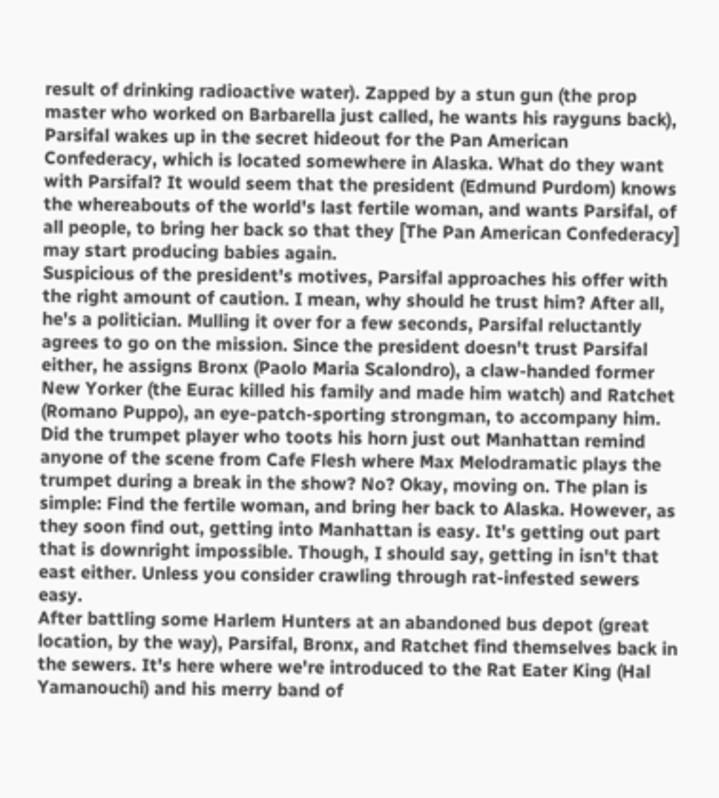result of drinking radioactive water). Zapped by a stun gun (the prop master who worked on Barbarella just called, he wants his rayguns back), Parsifal wakes up in the secret hideout for the Pan American Confederacy, which is located somewhere in Alaska. What do they want with Parsifal? It would seem that the president (Edmund Purdom) knows the whereabouts of the world's last fertile woman, and wants Parsifal, of all people, to bring her back so that they [The Pan American Confederacy] may start producing babies again.
Suspicious of the president's motives, Parsifal approaches his offer with the right amount of caution. I mean, why should he trust him? After all, he's a politician. Mulling it over for a few seconds, Parsifal reluctantly agrees to go on the mission. Since the president doesn't trust Parsifal either, he assigns Bronx (Paolo Maria Scalondro), a claw-handed former New Yorker (the Eurac killed his family and made him watch) and Ratchet (Romano Puppo), an eye-patch-sporting strongman, to accompany him.
Did the trumpet player who toots his horn just out Manhattan remind anyone of the scene from Cafe Flesh where Max Melodramatic plays the trumpet during a break in the show? No? Okay, moving on. The plan is simple: Find the fertile woman, and bring her back to Alaska. However, as they soon find out, getting into Manhattan is easy. It's getting out part that is downright impossible. Though, I should say, getting in isn't that east either. Unless you consider crawling through rat-infested sewers easy.
After battling some Harlem Hunters at an abandoned bus depot (great location, by the way), Parsifal, Bronx, and Ratchet find themselves back in the sewers. It's here where we're introduced to the Rat Eater King (Hal Yamanouchi) and his merry band of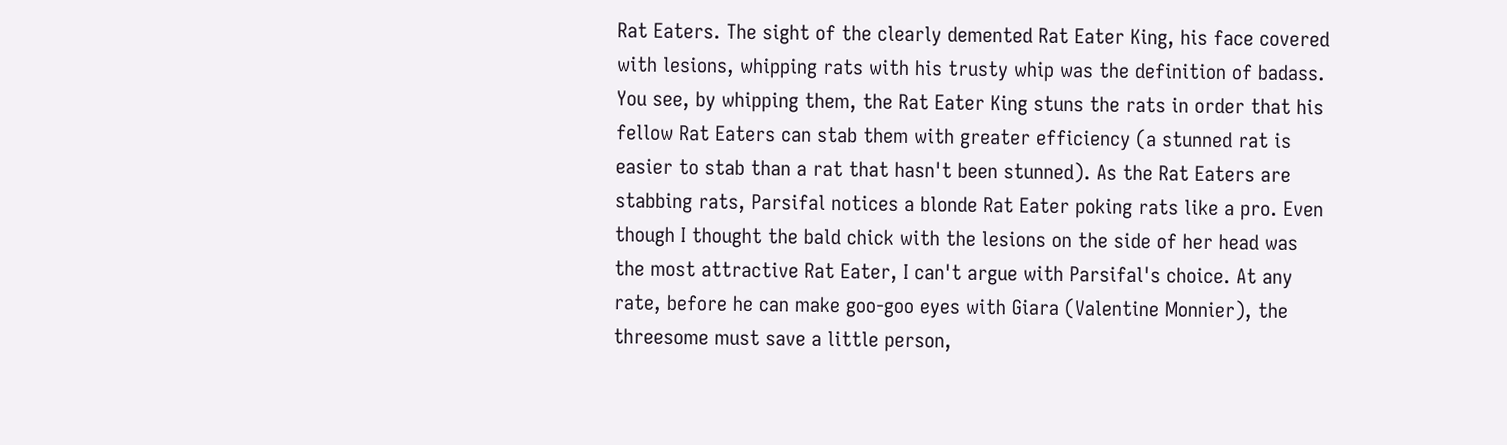Rat Eaters. The sight of the clearly demented Rat Eater King, his face covered with lesions, whipping rats with his trusty whip was the definition of badass. You see, by whipping them, the Rat Eater King stuns the rats in order that his fellow Rat Eaters can stab them with greater efficiency (a stunned rat is easier to stab than a rat that hasn't been stunned). As the Rat Eaters are stabbing rats, Parsifal notices a blonde Rat Eater poking rats like a pro. Even though I thought the bald chick with the lesions on the side of her head was the most attractive Rat Eater, I can't argue with Parsifal's choice. At any rate, before he can make goo-goo eyes with Giara (Valentine Monnier), the threesome must save a little person,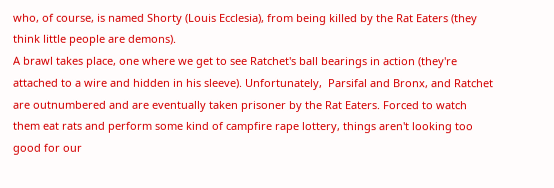who, of course, is named Shorty (Louis Ecclesia), from being killed by the Rat Eaters (they think little people are demons).
A brawl takes place, one where we get to see Ratchet's ball bearings in action (they're attached to a wire and hidden in his sleeve). Unfortunately,  Parsifal and Bronx, and Ratchet are outnumbered and are eventually taken prisoner by the Rat Eaters. Forced to watch them eat rats and perform some kind of campfire rape lottery, things aren't looking too good for our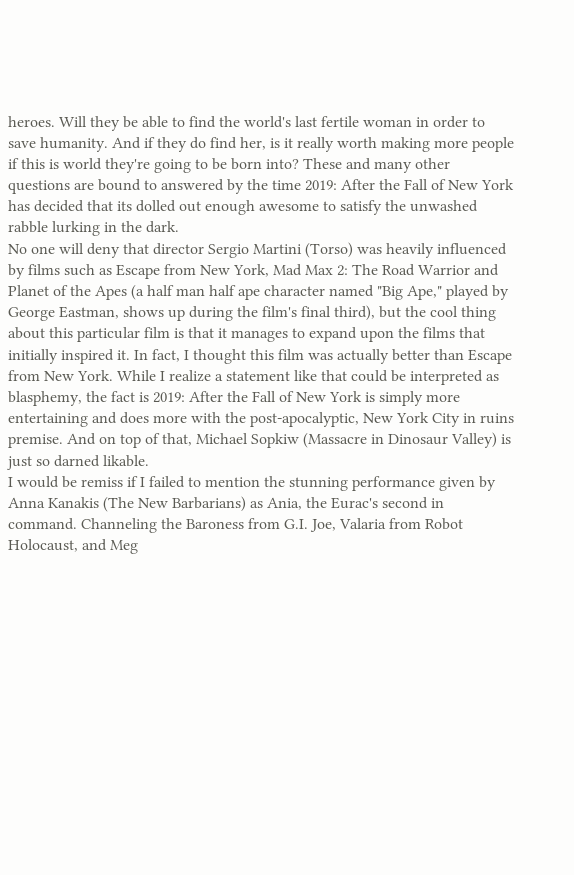heroes. Will they be able to find the world's last fertile woman in order to save humanity. And if they do find her, is it really worth making more people if this is world they're going to be born into? These and many other questions are bound to answered by the time 2019: After the Fall of New York has decided that its dolled out enough awesome to satisfy the unwashed rabble lurking in the dark.
No one will deny that director Sergio Martini (Torso) was heavily influenced by films such as Escape from New York, Mad Max 2: The Road Warrior and Planet of the Apes (a half man half ape character named "Big Ape," played by George Eastman, shows up during the film's final third), but the cool thing about this particular film is that it manages to expand upon the films that initially inspired it. In fact, I thought this film was actually better than Escape from New York. While I realize a statement like that could be interpreted as blasphemy, the fact is 2019: After the Fall of New York is simply more entertaining and does more with the post-apocalyptic, New York City in ruins premise. And on top of that, Michael Sopkiw (Massacre in Dinosaur Valley) is just so darned likable.
I would be remiss if I failed to mention the stunning performance given by Anna Kanakis (The New Barbarians) as Ania, the Eurac's second in command. Channeling the Baroness from G.I. Joe, Valaria from Robot Holocaust, and Meg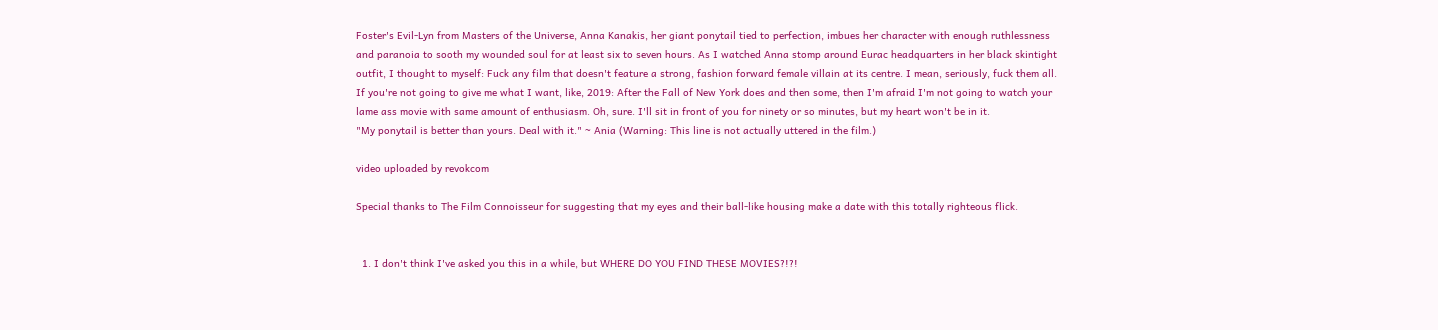Foster's Evil-Lyn from Masters of the Universe, Anna Kanakis, her giant ponytail tied to perfection, imbues her character with enough ruthlessness and paranoia to sooth my wounded soul for at least six to seven hours. As I watched Anna stomp around Eurac headquarters in her black skintight outfit, I thought to myself: Fuck any film that doesn't feature a strong, fashion forward female villain at its centre. I mean, seriously, fuck them all. If you're not going to give me what I want, like, 2019: After the Fall of New York does and then some, then I'm afraid I'm not going to watch your lame ass movie with same amount of enthusiasm. Oh, sure. I'll sit in front of you for ninety or so minutes, but my heart won't be in it.
"My ponytail is better than yours. Deal with it." ~ Ania (Warning: This line is not actually uttered in the film.)

video uploaded by revokcom

Special thanks to The Film Connoisseur for suggesting that my eyes and their ball-like housing make a date with this totally righteous flick.


  1. I don't think I've asked you this in a while, but WHERE DO YOU FIND THESE MOVIES?!?!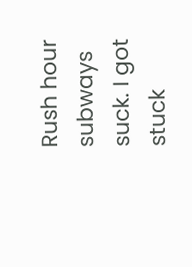Rush hour subways suck. I got stuck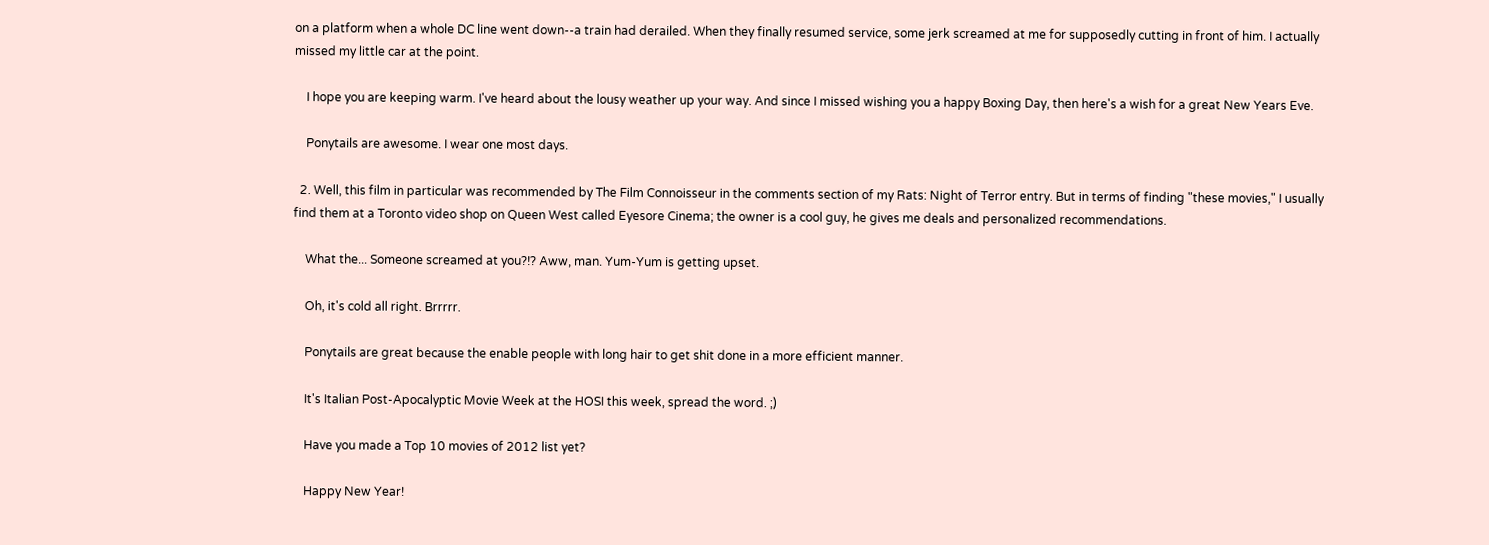on a platform when a whole DC line went down--a train had derailed. When they finally resumed service, some jerk screamed at me for supposedly cutting in front of him. I actually missed my little car at the point.

    I hope you are keeping warm. I've heard about the lousy weather up your way. And since I missed wishing you a happy Boxing Day, then here's a wish for a great New Years Eve.

    Ponytails are awesome. I wear one most days.

  2. Well, this film in particular was recommended by The Film Connoisseur in the comments section of my Rats: Night of Terror entry. But in terms of finding "these movies," I usually find them at a Toronto video shop on Queen West called Eyesore Cinema; the owner is a cool guy, he gives me deals and personalized recommendations.

    What the... Someone screamed at you?!? Aww, man. Yum-Yum is getting upset.

    Oh, it's cold all right. Brrrrr.

    Ponytails are great because the enable people with long hair to get shit done in a more efficient manner.

    It's Italian Post-Apocalyptic Movie Week at the HOSI this week, spread the word. ;)

    Have you made a Top 10 movies of 2012 list yet?

    Happy New Year!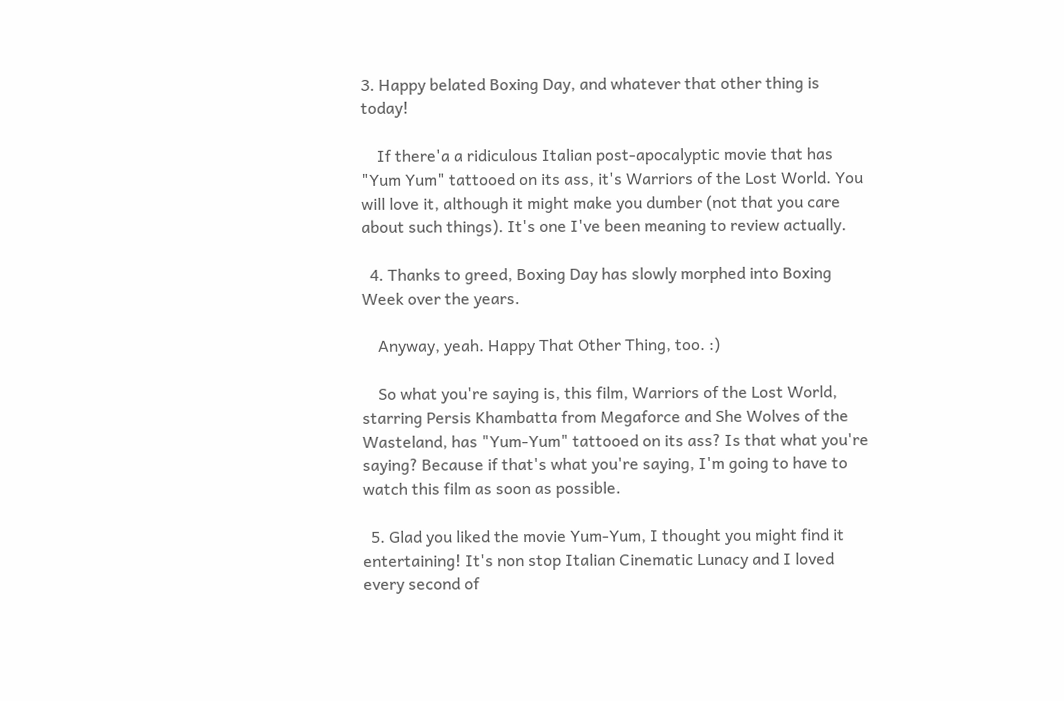3. Happy belated Boxing Day, and whatever that other thing is today!

    If there'a a ridiculous Italian post-apocalyptic movie that has "Yum Yum" tattooed on its ass, it's Warriors of the Lost World. You will love it, although it might make you dumber (not that you care about such things). It's one I've been meaning to review actually.

  4. Thanks to greed, Boxing Day has slowly morphed into Boxing Week over the years.

    Anyway, yeah. Happy That Other Thing, too. :)

    So what you're saying is, this film, Warriors of the Lost World, starring Persis Khambatta from Megaforce and She Wolves of the Wasteland, has "Yum-Yum" tattooed on its ass? Is that what you're saying? Because if that's what you're saying, I'm going to have to watch this film as soon as possible.

  5. Glad you liked the movie Yum-Yum, I thought you might find it entertaining! It's non stop Italian Cinematic Lunacy and I loved every second of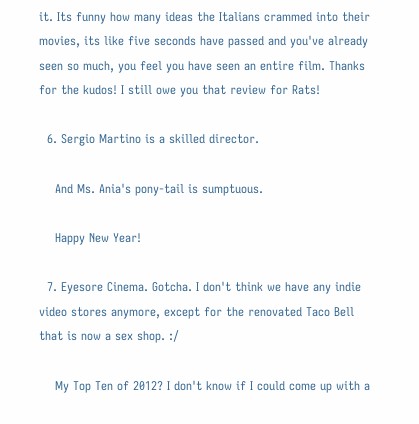it. Its funny how many ideas the Italians crammed into their movies, its like five seconds have passed and you've already seen so much, you feel you have seen an entire film. Thanks for the kudos! I still owe you that review for Rats!

  6. Sergio Martino is a skilled director.

    And Ms. Ania's pony-tail is sumptuous.

    Happy New Year!

  7. Eyesore Cinema. Gotcha. I don't think we have any indie video stores anymore, except for the renovated Taco Bell that is now a sex shop. :/

    My Top Ten of 2012? I don't know if I could come up with a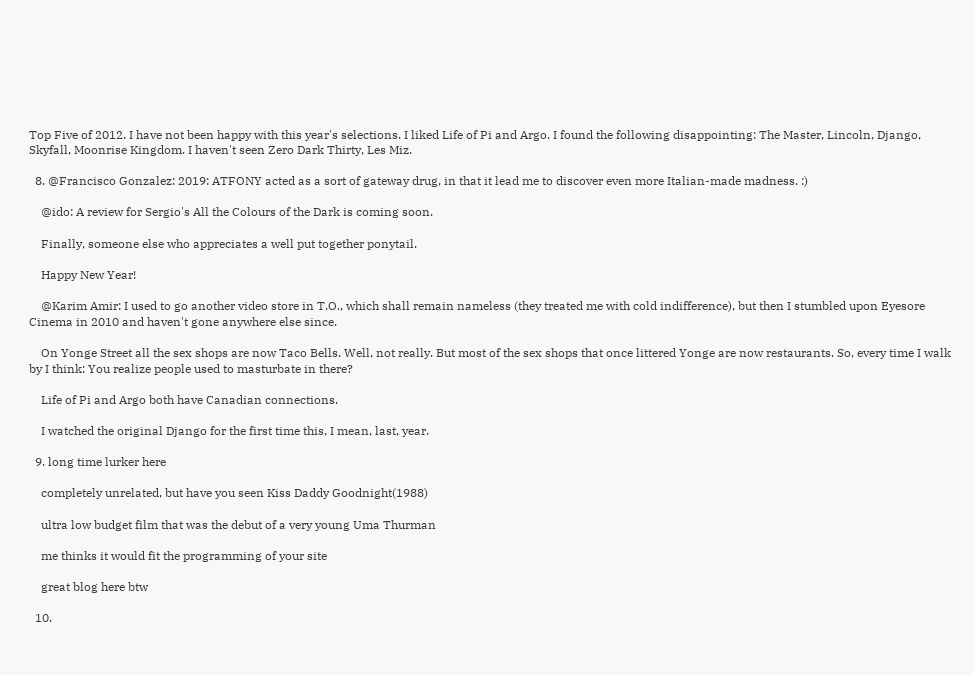Top Five of 2012. I have not been happy with this year's selections. I liked Life of Pi and Argo. I found the following disappointing: The Master, Lincoln, Django, Skyfall, Moonrise Kingdom. I haven't seen Zero Dark Thirty, Les Miz.

  8. @Francisco Gonzalez: 2019: ATFONY acted as a sort of gateway drug, in that it lead me to discover even more Italian-made madness. :)

    @ido: A review for Sergio's All the Colours of the Dark is coming soon.

    Finally, someone else who appreciates a well put together ponytail.

    Happy New Year!

    @Karim Amir: I used to go another video store in T.O., which shall remain nameless (they treated me with cold indifference), but then I stumbled upon Eyesore Cinema in 2010 and haven't gone anywhere else since.

    On Yonge Street all the sex shops are now Taco Bells. Well, not really. But most of the sex shops that once littered Yonge are now restaurants. So, every time I walk by I think: You realize people used to masturbate in there?

    Life of Pi and Argo both have Canadian connections.

    I watched the original Django for the first time this, I mean, last, year.

  9. long time lurker here

    completely unrelated, but have you seen Kiss Daddy Goodnight(1988)

    ultra low budget film that was the debut of a very young Uma Thurman

    me thinks it would fit the programming of your site

    great blog here btw

  10.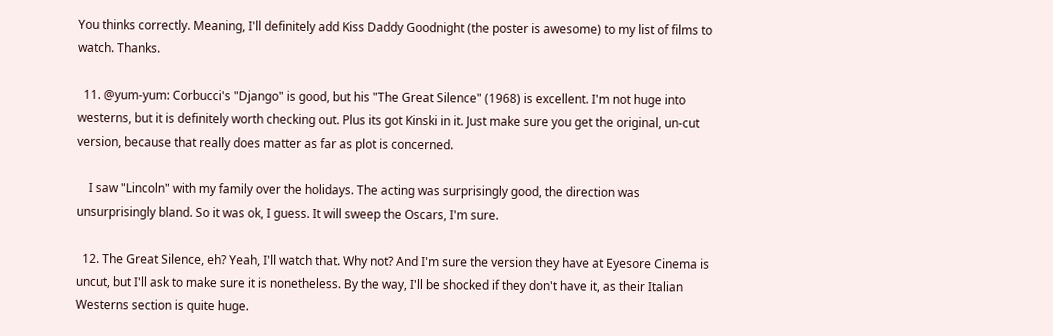You thinks correctly. Meaning, I'll definitely add Kiss Daddy Goodnight (the poster is awesome) to my list of films to watch. Thanks.

  11. @yum-yum: Corbucci's "Django" is good, but his "The Great Silence" (1968) is excellent. I'm not huge into westerns, but it is definitely worth checking out. Plus its got Kinski in it. Just make sure you get the original, un-cut version, because that really does matter as far as plot is concerned.

    I saw "Lincoln" with my family over the holidays. The acting was surprisingly good, the direction was unsurprisingly bland. So it was ok, I guess. It will sweep the Oscars, I'm sure.

  12. The Great Silence, eh? Yeah, I'll watch that. Why not? And I'm sure the version they have at Eyesore Cinema is uncut, but I'll ask to make sure it is nonetheless. By the way, I'll be shocked if they don't have it, as their Italian Westerns section is quite huge.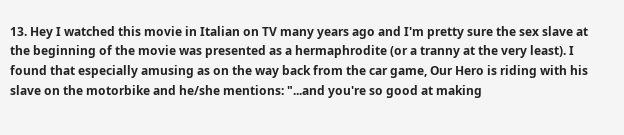13. Hey I watched this movie in Italian on TV many years ago and I'm pretty sure the sex slave at the beginning of the movie was presented as a hermaphrodite (or a tranny at the very least). I found that especially amusing as on the way back from the car game, Our Hero is riding with his slave on the motorbike and he/she mentions: "...and you're so good at making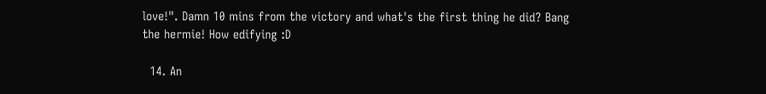love!". Damn 10 mins from the victory and what's the first thing he did? Bang the hermie! How edifying :D

  14. An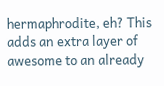hermaphrodite, eh? This adds an extra layer of awesome to an already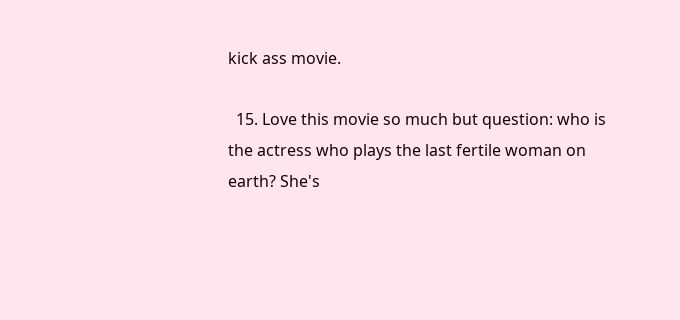kick ass movie.

  15. Love this movie so much but question: who is the actress who plays the last fertile woman on earth? She's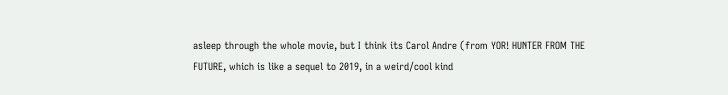asleep through the whole movie, but I think its Carol Andre (from YOR! HUNTER FROM THE FUTURE, which is like a sequel to 2019, in a weird/cool kind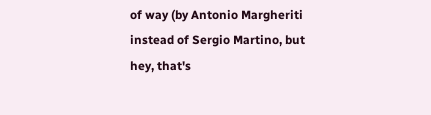of way (by Antonio Margheriti instead of Sergio Martino, but hey, that's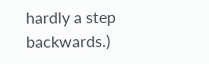hardly a step backwards.)